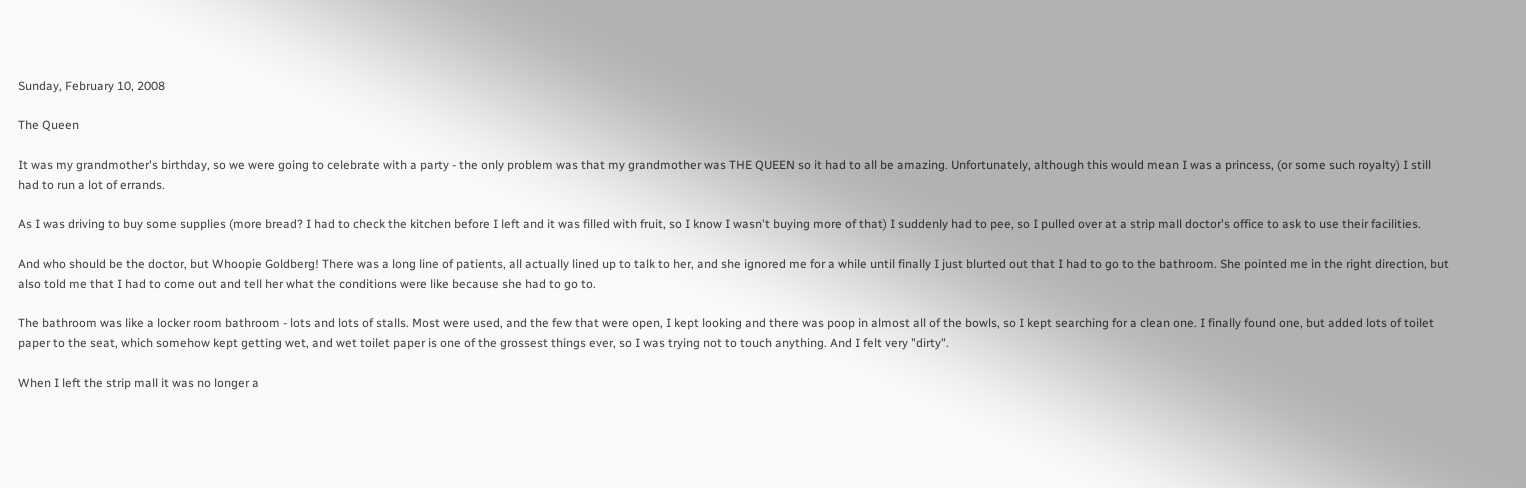Sunday, February 10, 2008

The Queen

It was my grandmother's birthday, so we were going to celebrate with a party - the only problem was that my grandmother was THE QUEEN so it had to all be amazing. Unfortunately, although this would mean I was a princess, (or some such royalty) I still had to run a lot of errands.

As I was driving to buy some supplies (more bread? I had to check the kitchen before I left and it was filled with fruit, so I know I wasn't buying more of that) I suddenly had to pee, so I pulled over at a strip mall doctor's office to ask to use their facilities.

And who should be the doctor, but Whoopie Goldberg! There was a long line of patients, all actually lined up to talk to her, and she ignored me for a while until finally I just blurted out that I had to go to the bathroom. She pointed me in the right direction, but also told me that I had to come out and tell her what the conditions were like because she had to go to.

The bathroom was like a locker room bathroom - lots and lots of stalls. Most were used, and the few that were open, I kept looking and there was poop in almost all of the bowls, so I kept searching for a clean one. I finally found one, but added lots of toilet paper to the seat, which somehow kept getting wet, and wet toilet paper is one of the grossest things ever, so I was trying not to touch anything. And I felt very "dirty".

When I left the strip mall it was no longer a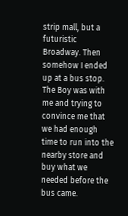strip mall, but a futuristic Broadway. Then somehow I ended up at a bus stop. The Boy was with me and trying to convince me that we had enough time to run into the nearby store and buy what we needed before the bus came.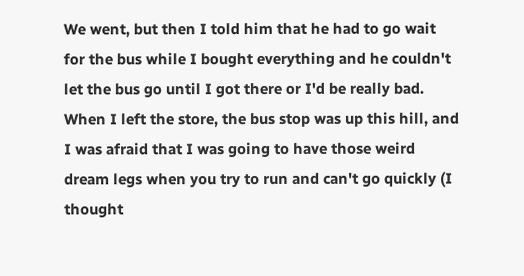We went, but then I told him that he had to go wait for the bus while I bought everything and he couldn't let the bus go until I got there or I'd be really bad. When I left the store, the bus stop was up this hill, and I was afraid that I was going to have those weird dream legs when you try to run and can't go quickly (I thought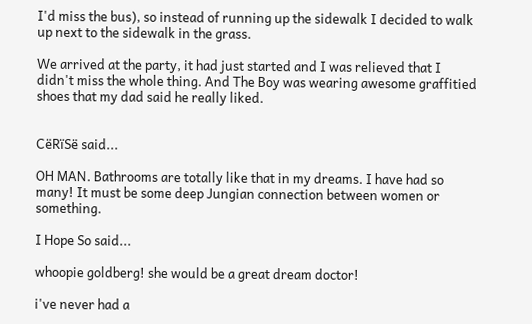I'd miss the bus), so instead of running up the sidewalk I decided to walk up next to the sidewalk in the grass.

We arrived at the party, it had just started and I was relieved that I didn't miss the whole thing. And The Boy was wearing awesome graffitied shoes that my dad said he really liked.


CëRïSë said...

OH MAN. Bathrooms are totally like that in my dreams. I have had so many! It must be some deep Jungian connection between women or something.

I Hope So said...

whoopie goldberg! she would be a great dream doctor!

i've never had a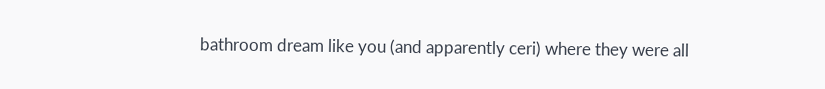bathroom dream like you (and apparently ceri) where they were all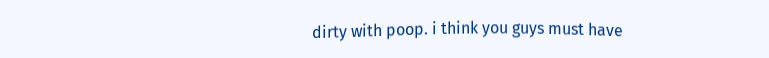dirty with poop. i think you guys must have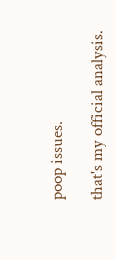poop issues.

that's my official analysis.